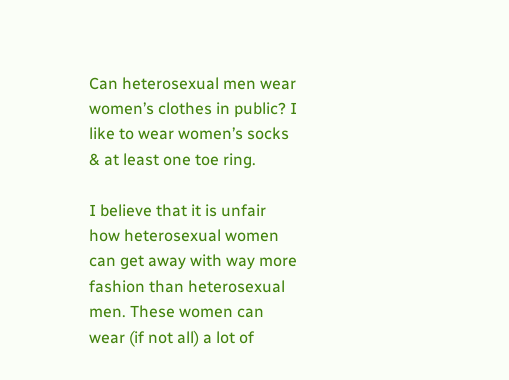Can heterosexual men wear women’s clothes in public? I like to wear women’s socks & at least one toe ring.

I believe that it is unfair how heterosexual women can get away with way more fashion than heterosexual men. These women can wear (if not all) a lot of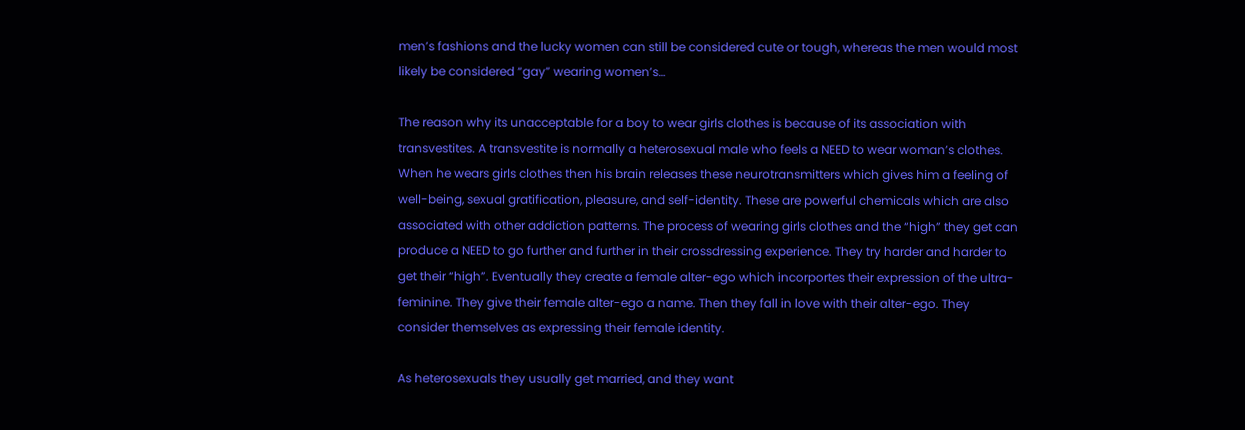men’s fashions and the lucky women can still be considered cute or tough, whereas the men would most likely be considered “gay” wearing women’s…

The reason why its unacceptable for a boy to wear girls clothes is because of its association with transvestites. A transvestite is normally a heterosexual male who feels a NEED to wear woman’s clothes. When he wears girls clothes then his brain releases these neurotransmitters which gives him a feeling of well-being, sexual gratification, pleasure, and self-identity. These are powerful chemicals which are also associated with other addiction patterns. The process of wearing girls clothes and the “high” they get can produce a NEED to go further and further in their crossdressing experience. They try harder and harder to get their “high”. Eventually they create a female alter-ego which incorportes their expression of the ultra-feminine. They give their female alter-ego a name. Then they fall in love with their alter-ego. They consider themselves as expressing their female identity.

As heterosexuals they usually get married, and they want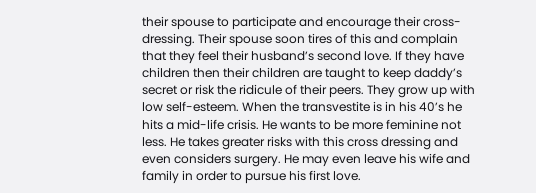their spouse to participate and encourage their cross-dressing. Their spouse soon tires of this and complain that they feel their husband’s second love. If they have children then their children are taught to keep daddy’s secret or risk the ridicule of their peers. They grow up with low self-esteem. When the transvestite is in his 40’s he hits a mid-life crisis. He wants to be more feminine not less. He takes greater risks with this cross dressing and even considers surgery. He may even leave his wife and family in order to pursue his first love.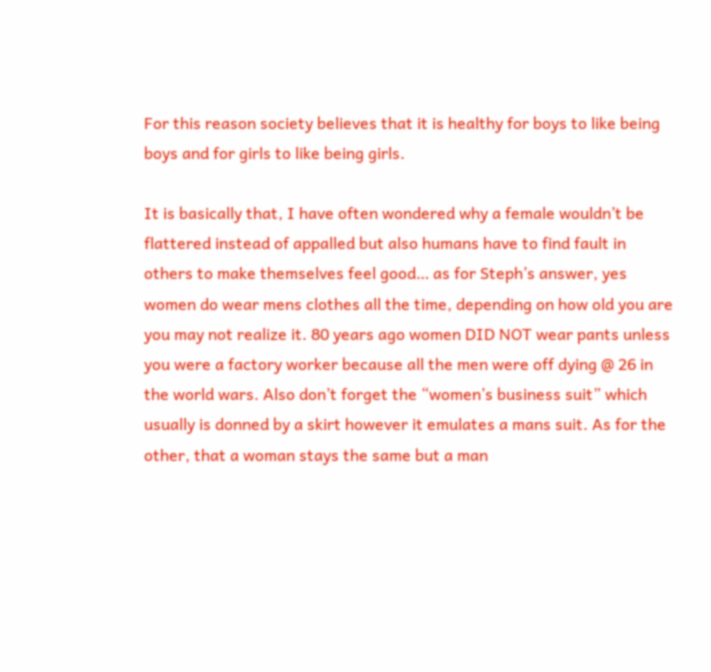For this reason society believes that it is healthy for boys to like being boys and for girls to like being girls.

It is basically that, I have often wondered why a female wouldn’t be flattered instead of appalled but also humans have to find fault in others to make themselves feel good… as for Steph’s answer, yes women do wear mens clothes all the time, depending on how old you are you may not realize it. 80 years ago women DID NOT wear pants unless you were a factory worker because all the men were off dying @ 26 in the world wars. Also don’t forget the “women’s business suit” which usually is donned by a skirt however it emulates a mans suit. As for the other, that a woman stays the same but a man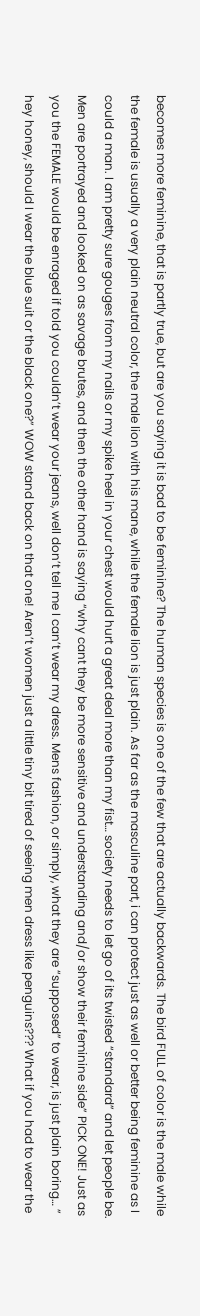becomes more feminine, that is partly true, but are you saying it is bad to be feminine? The human species is one of the few that are actually backwards. The bird FULL of color is the male while the female is usually a very plain neutral color, the male lion with his mane, while the female lion is just plain. As far as the masculine part, i can protect just as well or better being feminine as I could a man. I am pretty sure gouges from my nails or my spike heel in your chest would hurt a great deal more than my fist… society needs to let go of its twisted “standard” and let people be. Men are portrayed and looked on as savage brutes, and then the other hand is saying “why cant they be more sensitive and understanding and/or show their feminine side” PICK ONE! Just as you the FEMALE would be enraged if told you couldn’t wear your jeans, well don’t tell me I can’t wear my dress. Mens fashion, or simply, what they are “supposed” to wear, is just plain boring… ” hey honey, should I wear the blue suit or the black one?” WOW stand back on that one! Aren’t women just a little tiny bit tired of seeing men dress like penguins??? What if you had to wear the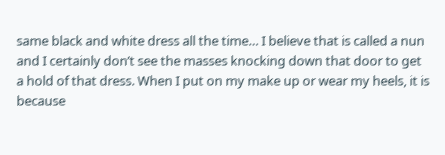same black and white dress all the time… I believe that is called a nun and I certainly don’t see the masses knocking down that door to get a hold of that dress. When I put on my make up or wear my heels, it is because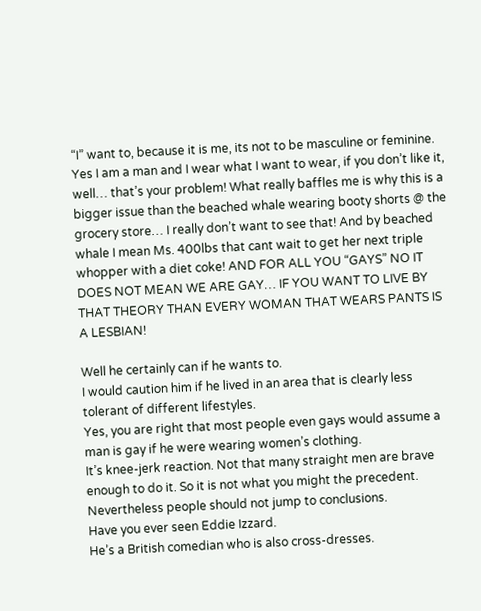“I” want to, because it is me, its not to be masculine or feminine. Yes I am a man and I wear what I want to wear, if you don’t like it, well… that’s your problem! What really baffles me is why this is a bigger issue than the beached whale wearing booty shorts @ the grocery store… I really don’t want to see that! And by beached whale I mean Ms. 400lbs that cant wait to get her next triple whopper with a diet coke! AND FOR ALL YOU “GAYS” NO IT DOES NOT MEAN WE ARE GAY… IF YOU WANT TO LIVE BY THAT THEORY THAN EVERY WOMAN THAT WEARS PANTS IS A LESBIAN!

Well he certainly can if he wants to.
I would caution him if he lived in an area that is clearly less tolerant of different lifestyles.
Yes, you are right that most people even gays would assume a man is gay if he were wearing women’s clothing.
It’s knee-jerk reaction. Not that many straight men are brave enough to do it. So it is not what you might the precedent. Nevertheless people should not jump to conclusions.
Have you ever seen Eddie Izzard.
He’s a British comedian who is also cross-dresses.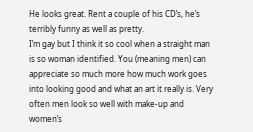He looks great. Rent a couple of his CD’s, he’s terribly funny as well as pretty.
I’m gay but I think it so cool when a straight man is so woman identified. You (meaning men) can appreciate so much more how much work goes into looking good and what an art it really is. Very often men look so well with make-up and women’s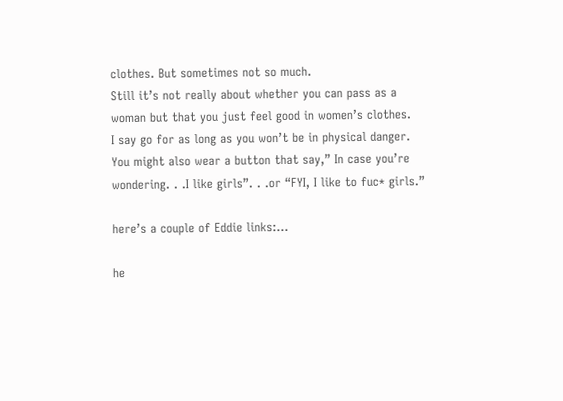clothes. But sometimes not so much.
Still it’s not really about whether you can pass as a woman but that you just feel good in women’s clothes.
I say go for as long as you won’t be in physical danger.
You might also wear a button that say,” In case you’re wondering. . .I like girls”. . .or “FYI, I like to fuc* girls.”

here’s a couple of Eddie links:…

he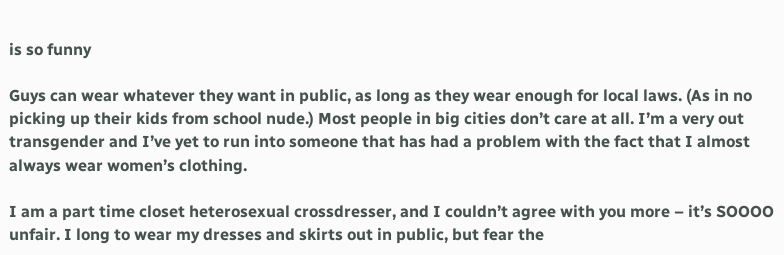is so funny

Guys can wear whatever they want in public, as long as they wear enough for local laws. (As in no picking up their kids from school nude.) Most people in big cities don’t care at all. I’m a very out transgender and I’ve yet to run into someone that has had a problem with the fact that I almost always wear women’s clothing.

I am a part time closet heterosexual crossdresser, and I couldn’t agree with you more – it’s SOOOO unfair. I long to wear my dresses and skirts out in public, but fear the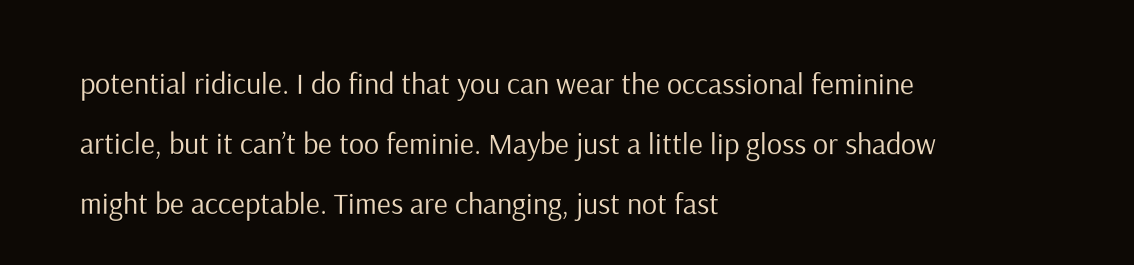potential ridicule. I do find that you can wear the occassional feminine article, but it can’t be too feminie. Maybe just a little lip gloss or shadow might be acceptable. Times are changing, just not fast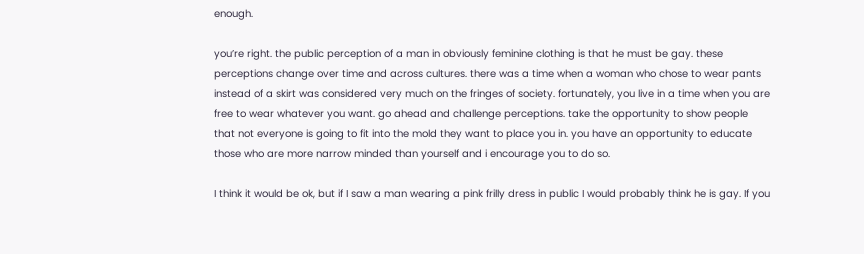enough.

you’re right. the public perception of a man in obviously feminine clothing is that he must be gay. these perceptions change over time and across cultures. there was a time when a woman who chose to wear pants instead of a skirt was considered very much on the fringes of society. fortunately, you live in a time when you are free to wear whatever you want. go ahead and challenge perceptions. take the opportunity to show people that not everyone is going to fit into the mold they want to place you in. you have an opportunity to educate those who are more narrow minded than yourself and i encourage you to do so.

I think it would be ok, but if I saw a man wearing a pink frilly dress in public I would probably think he is gay. If you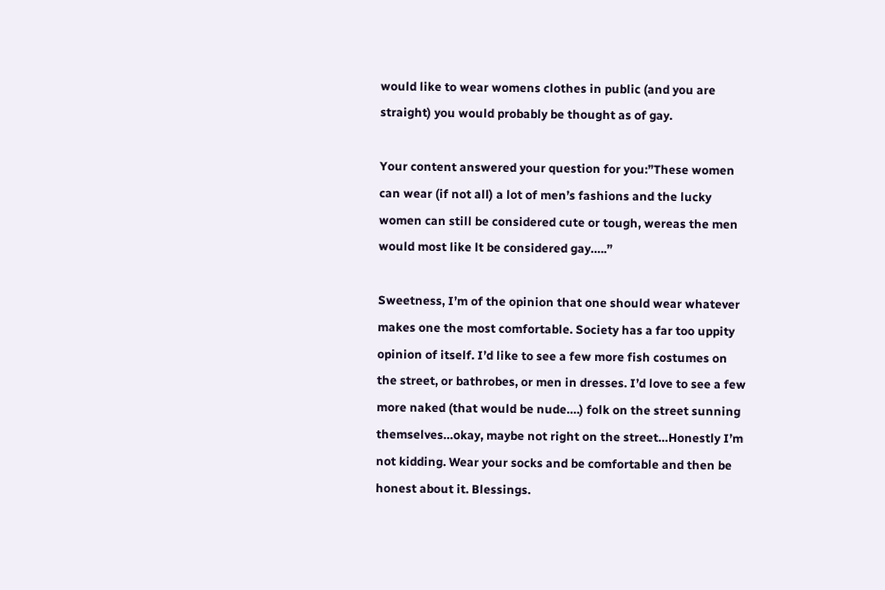would like to wear womens clothes in public (and you are straight) you would probably be thought as of gay.

Your content answered your question for you:”These women can wear (if not all) a lot of men’s fashions and the lucky women can still be considered cute or tough, wereas the men would most like lt be considered gay…..”

Sweetness, I’m of the opinion that one should wear whatever makes one the most comfortable. Society has a far too uppity opinion of itself. I’d like to see a few more fish costumes on the street, or bathrobes, or men in dresses. I’d love to see a few more naked (that would be nude….) folk on the street sunning themselves…okay, maybe not right on the street…Honestly I’m not kidding. Wear your socks and be comfortable and then be honest about it. Blessings.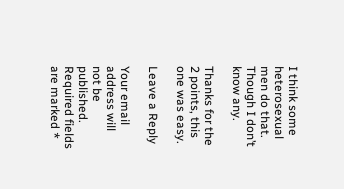I think some heterosexual men do that. Though I don’t know any.

Thanks for the 2 points, this one was easy.

Leave a Reply

Your email address will not be published. Required fields are marked *